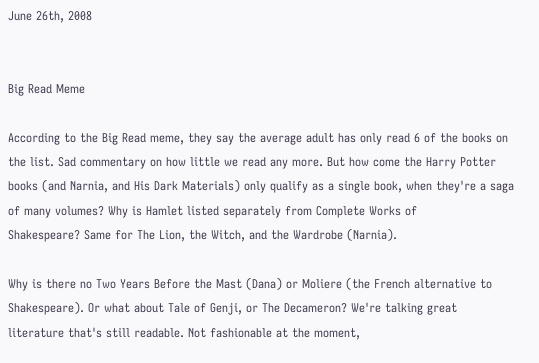June 26th, 2008


Big Read Meme

According to the Big Read meme, they say the average adult has only read 6 of the books on the list. Sad commentary on how little we read any more. But how come the Harry Potter books (and Narnia, and His Dark Materials) only qualify as a single book, when they're a saga of many volumes? Why is Hamlet listed separately from Complete Works of
Shakespeare? Same for The Lion, the Witch, and the Wardrobe (Narnia).

Why is there no Two Years Before the Mast (Dana) or Moliere (the French alternative to Shakespeare). Or what about Tale of Genji, or The Decameron? We're talking great literature that's still readable. Not fashionable at the moment,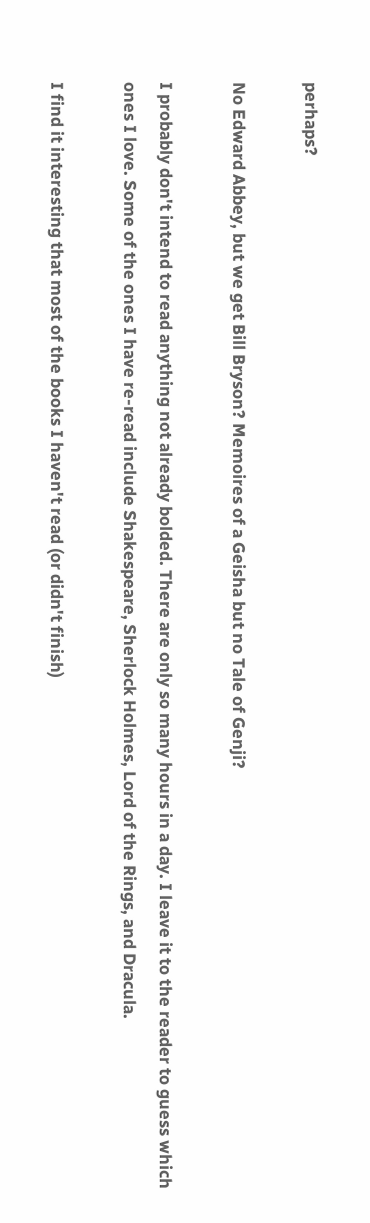perhaps?

No Edward Abbey, but we get Bill Bryson? Memoires of a Geisha but no Tale of Genji?

I probably don't intend to read anything not already bolded. There are only so many hours in a day. I leave it to the reader to guess which ones I love. Some of the ones I have re-read include Shakespeare, Sherlock Holmes, Lord of the Rings, and Dracula.

I find it interesting that most of the books I haven't read (or didn't finish)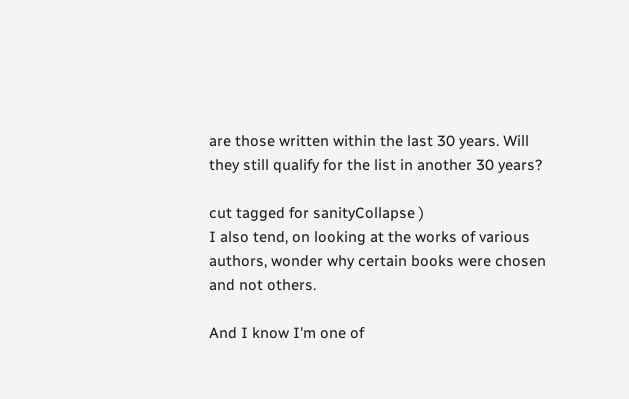are those written within the last 30 years. Will they still qualify for the list in another 30 years?

cut tagged for sanityCollapse )
I also tend, on looking at the works of various authors, wonder why certain books were chosen and not others.

And I know I'm one of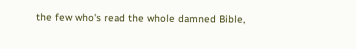the few who's read the whole damned Bible,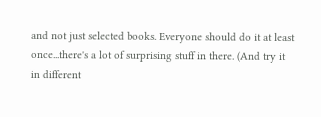and not just selected books. Everyone should do it at least once...there's a lot of surprising stuff in there. (And try it in different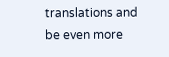translations and be even more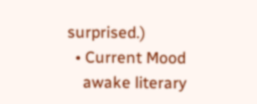surprised.)
  • Current Mood
    awake literary